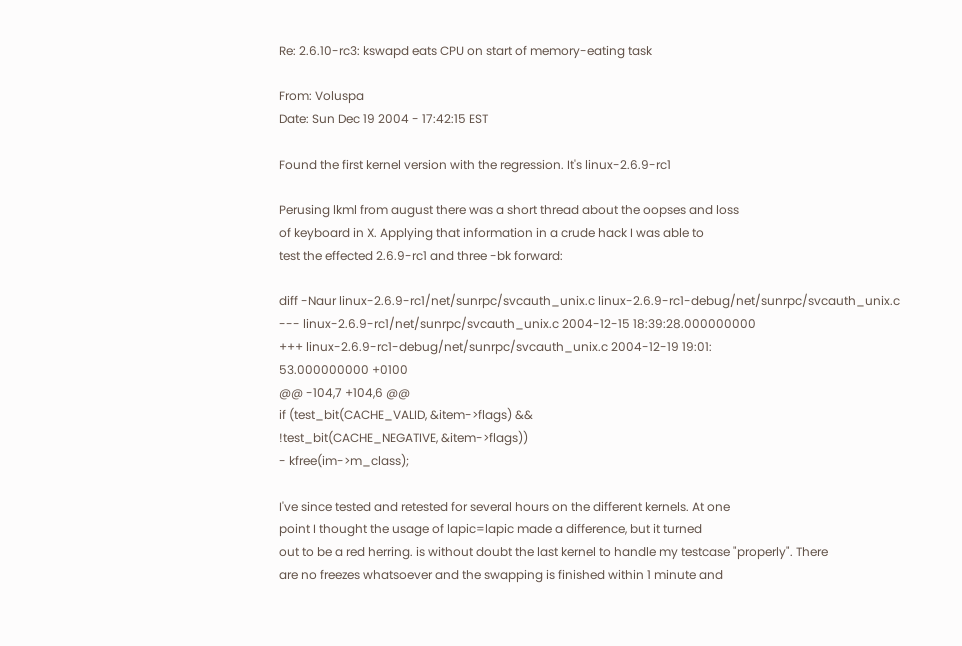Re: 2.6.10-rc3: kswapd eats CPU on start of memory-eating task

From: Voluspa
Date: Sun Dec 19 2004 - 17:42:15 EST

Found the first kernel version with the regression. It's linux-2.6.9-rc1

Perusing lkml from august there was a short thread about the oopses and loss
of keyboard in X. Applying that information in a crude hack I was able to
test the effected 2.6.9-rc1 and three -bk forward:

diff -Naur linux-2.6.9-rc1/net/sunrpc/svcauth_unix.c linux-2.6.9-rc1-debug/net/sunrpc/svcauth_unix.c
--- linux-2.6.9-rc1/net/sunrpc/svcauth_unix.c 2004-12-15 18:39:28.000000000
+++ linux-2.6.9-rc1-debug/net/sunrpc/svcauth_unix.c 2004-12-19 19:01:
53.000000000 +0100
@@ -104,7 +104,6 @@
if (test_bit(CACHE_VALID, &item->flags) &&
!test_bit(CACHE_NEGATIVE, &item->flags))
- kfree(im->m_class);

I've since tested and retested for several hours on the different kernels. At one
point I thought the usage of lapic=lapic made a difference, but it turned
out to be a red herring. is without doubt the last kernel to handle my testcase "properly". There
are no freezes whatsoever and the swapping is finished within 1 minute and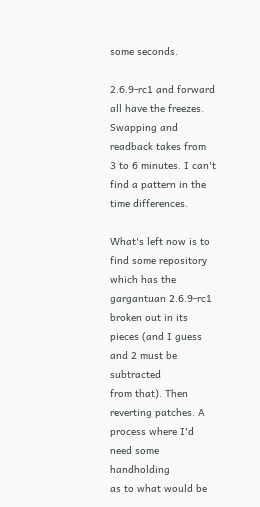some seconds.

2.6.9-rc1 and forward all have the freezes. Swapping and readback takes from
3 to 6 minutes. I can't find a pattern in the time differences.

What's left now is to find some repository which has the gargantuan 2.6.9-rc1
broken out in its pieces (and I guess and 2 must be subtracted
from that). Then reverting patches. A process where I'd need some handholding
as to what would be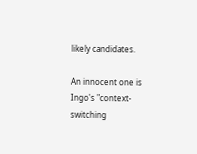likely candidates.

An innocent one is Ingo's "context-switching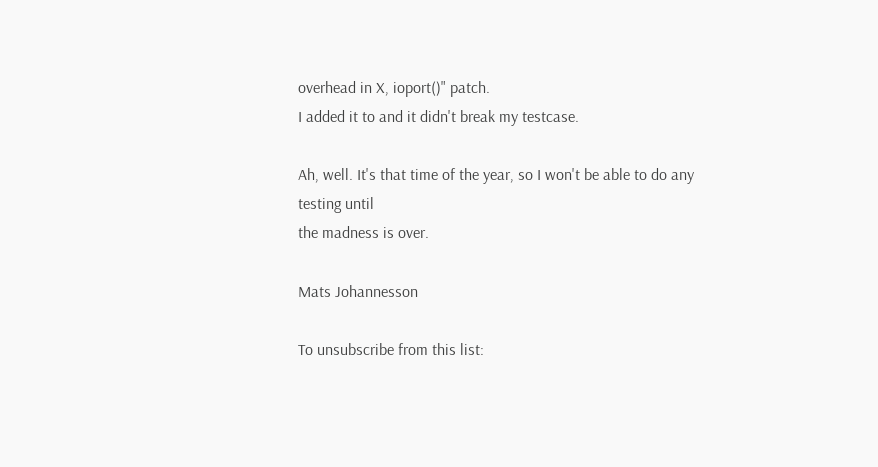overhead in X, ioport()" patch.
I added it to and it didn't break my testcase.

Ah, well. It's that time of the year, so I won't be able to do any testing until
the madness is over.

Mats Johannesson

To unsubscribe from this list: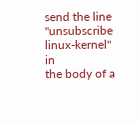send the line "unsubscribe linux-kernel" in
the body of a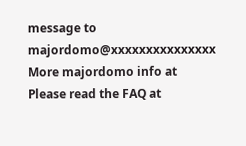message to majordomo@xxxxxxxxxxxxxxx
More majordomo info at
Please read the FAQ at